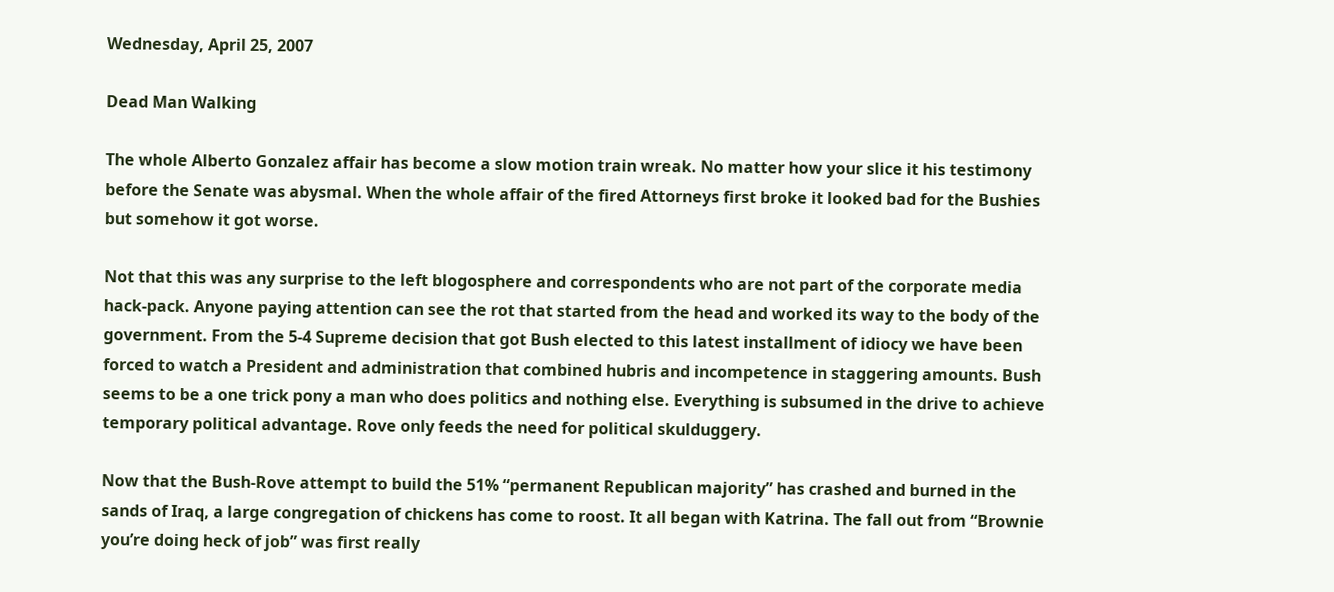Wednesday, April 25, 2007

Dead Man Walking

The whole Alberto Gonzalez affair has become a slow motion train wreak. No matter how your slice it his testimony before the Senate was abysmal. When the whole affair of the fired Attorneys first broke it looked bad for the Bushies but somehow it got worse.

Not that this was any surprise to the left blogosphere and correspondents who are not part of the corporate media hack-pack. Anyone paying attention can see the rot that started from the head and worked its way to the body of the government. From the 5-4 Supreme decision that got Bush elected to this latest installment of idiocy we have been forced to watch a President and administration that combined hubris and incompetence in staggering amounts. Bush seems to be a one trick pony a man who does politics and nothing else. Everything is subsumed in the drive to achieve temporary political advantage. Rove only feeds the need for political skulduggery.

Now that the Bush-Rove attempt to build the 51% “permanent Republican majority” has crashed and burned in the sands of Iraq, a large congregation of chickens has come to roost. It all began with Katrina. The fall out from “Brownie you’re doing heck of job” was first really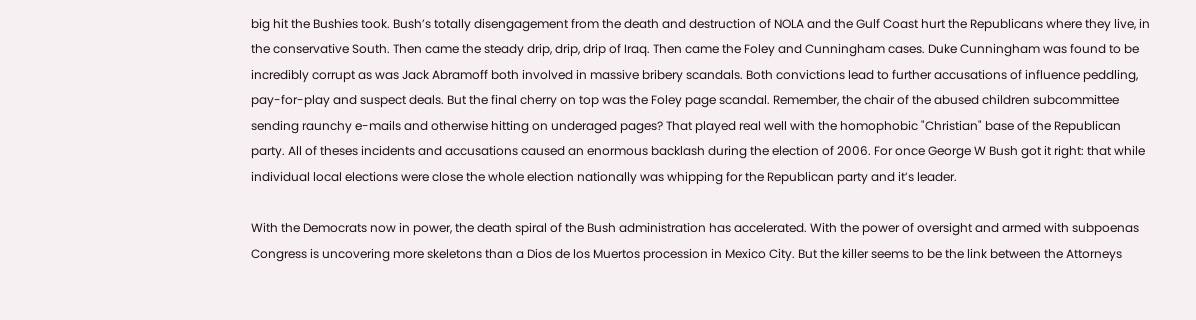big hit the Bushies took. Bush’s totally disengagement from the death and destruction of NOLA and the Gulf Coast hurt the Republicans where they live, in the conservative South. Then came the steady drip, drip, drip of Iraq. Then came the Foley and Cunningham cases. Duke Cunningham was found to be incredibly corrupt as was Jack Abramoff both involved in massive bribery scandals. Both convictions lead to further accusations of influence peddling, pay-for-play and suspect deals. But the final cherry on top was the Foley page scandal. Remember, the chair of the abused children subcommittee sending raunchy e-mails and otherwise hitting on underaged pages? That played real well with the homophobic "Christian" base of the Republican party. All of theses incidents and accusations caused an enormous backlash during the election of 2006. For once George W Bush got it right: that while individual local elections were close the whole election nationally was whipping for the Republican party and it’s leader.

With the Democrats now in power, the death spiral of the Bush administration has accelerated. With the power of oversight and armed with subpoenas Congress is uncovering more skeletons than a Dios de los Muertos procession in Mexico City. But the killer seems to be the link between the Attorneys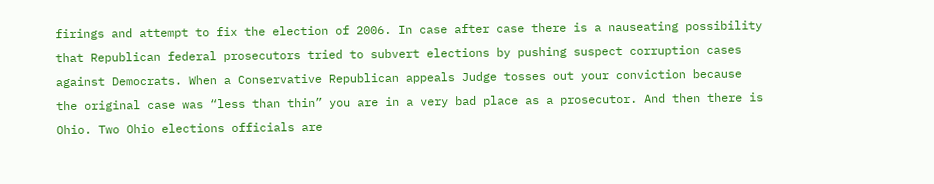firings and attempt to fix the election of 2006. In case after case there is a nauseating possibility that Republican federal prosecutors tried to subvert elections by pushing suspect corruption cases against Democrats. When a Conservative Republican appeals Judge tosses out your conviction because the original case was “less than thin” you are in a very bad place as a prosecutor. And then there is Ohio. Two Ohio elections officials are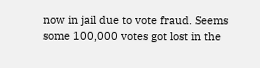now in jail due to vote fraud. Seems some 100,000 votes got lost in the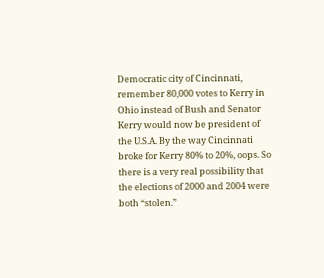Democratic city of Cincinnati, remember 80,000 votes to Kerry in Ohio instead of Bush and Senator Kerry would now be president of the U.S.A. By the way Cincinnati broke for Kerry 80% to 20%, oops. So there is a very real possibility that the elections of 2000 and 2004 were both “stolen.”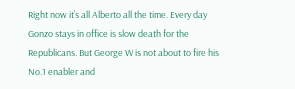Right now it’s all Alberto all the time. Every day Gonzo stays in office is slow death for the Republicans. But George W is not about to fire his No.1 enabler and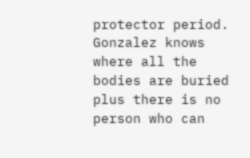protector period. Gonzalez knows where all the bodies are buried plus there is no person who can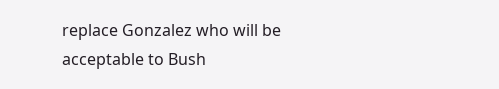replace Gonzalez who will be acceptable to Bush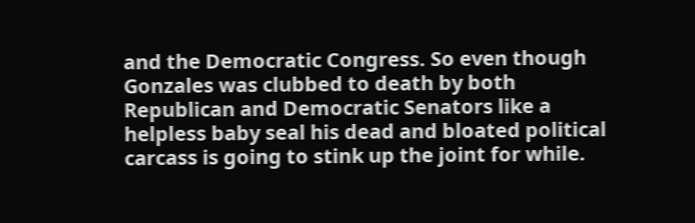and the Democratic Congress. So even though Gonzales was clubbed to death by both Republican and Democratic Senators like a helpless baby seal his dead and bloated political carcass is going to stink up the joint for while.